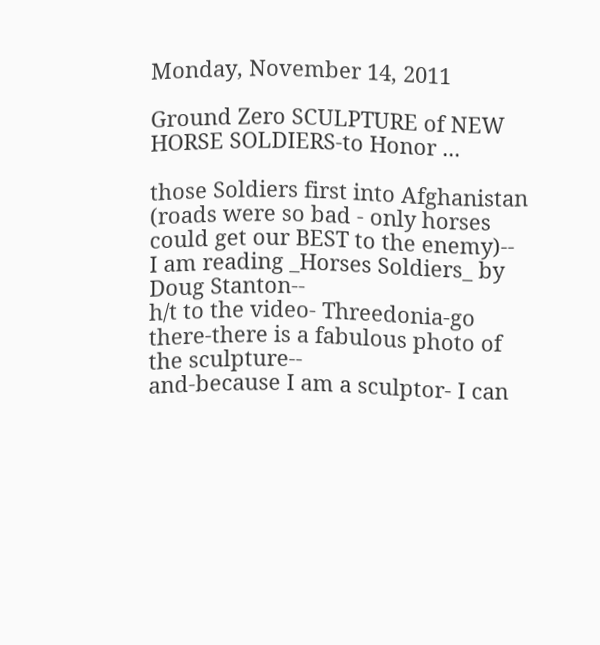Monday, November 14, 2011

Ground Zero SCULPTURE of NEW HORSE SOLDIERS-to Honor ...

those Soldiers first into Afghanistan (roads were so bad - only horses could get our BEST to the enemy)--
I am reading _Horses Soldiers_ by Doug Stanton--
h/t to the video- Threedonia-go there-there is a fabulous photo of the sculpture--
and-because I am a sculptor- I can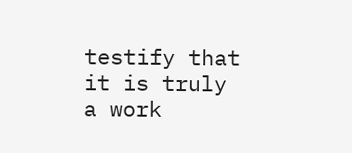testify that it is truly a work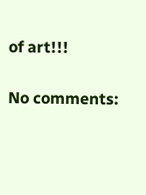of art!!!

No comments: